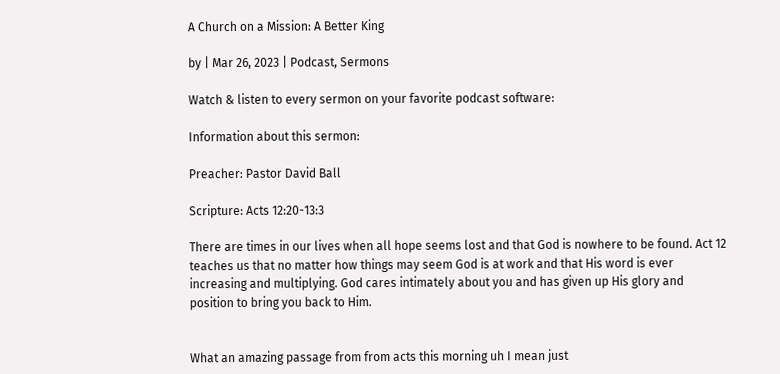A Church on a Mission: A Better King

by | Mar 26, 2023 | Podcast, Sermons

Watch & listen to every sermon on your favorite podcast software:

Information about this sermon:

Preacher: Pastor David Ball

Scripture: Acts 12:20-13:3

There are times in our lives when all hope seems lost and that God is nowhere to be found. Act 12 teaches us that no matter how things may seem God is at work and that His word is ever increasing and multiplying. God cares intimately about you and has given up His glory and position to bring you back to Him.


What an amazing passage from from acts this morning uh I mean just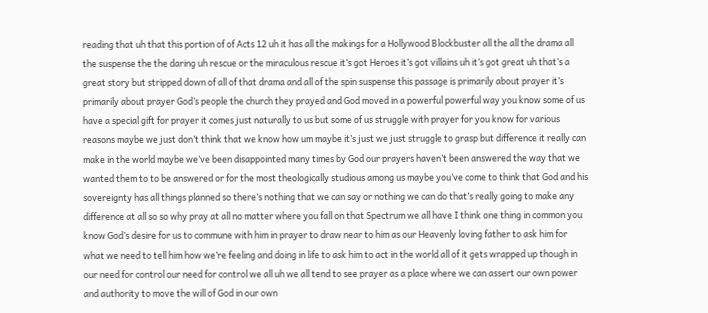reading that uh that this portion of of Acts 12 uh it has all the makings for a Hollywood Blockbuster all the all the drama all the suspense the the daring uh rescue or the miraculous rescue it’s got Heroes it’s got villains uh it’s got great uh that’s a great story but stripped down of all of that drama and all of the spin suspense this passage is primarily about prayer it’s primarily about prayer God’s people the church they prayed and God moved in a powerful powerful way you know some of us have a special gift for prayer it comes just naturally to us but some of us struggle with prayer for you know for various reasons maybe we just don’t think that we know how um maybe it’s just we just struggle to grasp but difference it really can make in the world maybe we’ve been disappointed many times by God our prayers haven’t been answered the way that we wanted them to to be answered or for the most theologically studious among us maybe you’ve come to think that God and his sovereignty has all things planned so there’s nothing that we can say or nothing we can do that’s really going to make any difference at all so so why pray at all no matter where you fall on that Spectrum we all have I think one thing in common you know God’s desire for us to commune with him in prayer to draw near to him as our Heavenly loving father to ask him for what we need to tell him how we’re feeling and doing in life to ask him to act in the world all of it gets wrapped up though in our need for control our need for control we all uh we all tend to see prayer as a place where we can assert our own power and authority to move the will of God in our own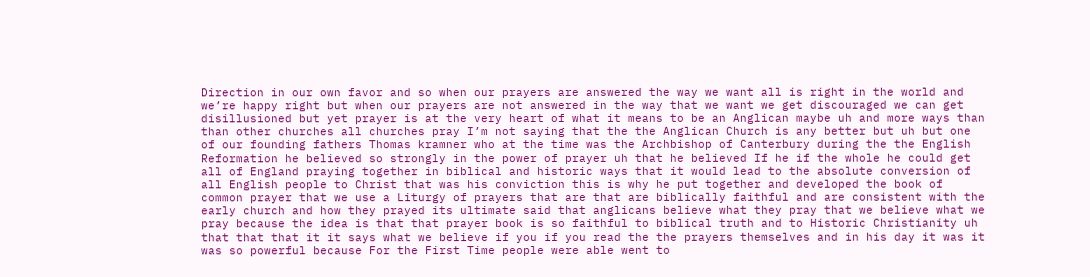Direction in our own favor and so when our prayers are answered the way we want all is right in the world and we’re happy right but when our prayers are not answered in the way that we want we get discouraged we can get disillusioned but yet prayer is at the very heart of what it means to be an Anglican maybe uh and more ways than than other churches all churches pray I’m not saying that the the Anglican Church is any better but uh but one of our founding fathers Thomas kramner who at the time was the Archbishop of Canterbury during the the English Reformation he believed so strongly in the power of prayer uh that he believed If he if the whole he could get all of England praying together in biblical and historic ways that it would lead to the absolute conversion of all English people to Christ that was his conviction this is why he put together and developed the book of common prayer that we use a Liturgy of prayers that are that are biblically faithful and are consistent with the early church and how they prayed its ultimate said that anglicans believe what they pray that we believe what we pray because the idea is that that prayer book is so faithful to biblical truth and to Historic Christianity uh that that that it it says what we believe if you if you read the the prayers themselves and in his day it was it was so powerful because For the First Time people were able went to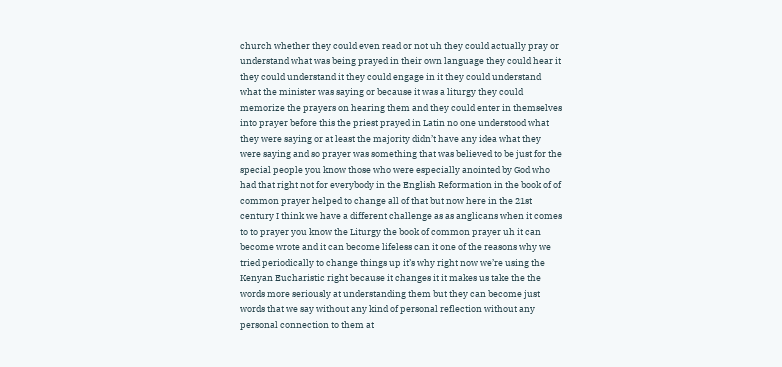church whether they could even read or not uh they could actually pray or understand what was being prayed in their own language they could hear it they could understand it they could engage in it they could understand what the minister was saying or because it was a liturgy they could memorize the prayers on hearing them and they could enter in themselves into prayer before this the priest prayed in Latin no one understood what they were saying or at least the majority didn’t have any idea what they were saying and so prayer was something that was believed to be just for the special people you know those who were especially anointed by God who had that right not for everybody in the English Reformation in the book of of common prayer helped to change all of that but now here in the 21st century I think we have a different challenge as as anglicans when it comes to to prayer you know the Liturgy the book of common prayer uh it can become wrote and it can become lifeless can it one of the reasons why we tried periodically to change things up it’s why right now we’re using the Kenyan Eucharistic right because it changes it it makes us take the the words more seriously at understanding them but they can become just words that we say without any kind of personal reflection without any personal connection to them at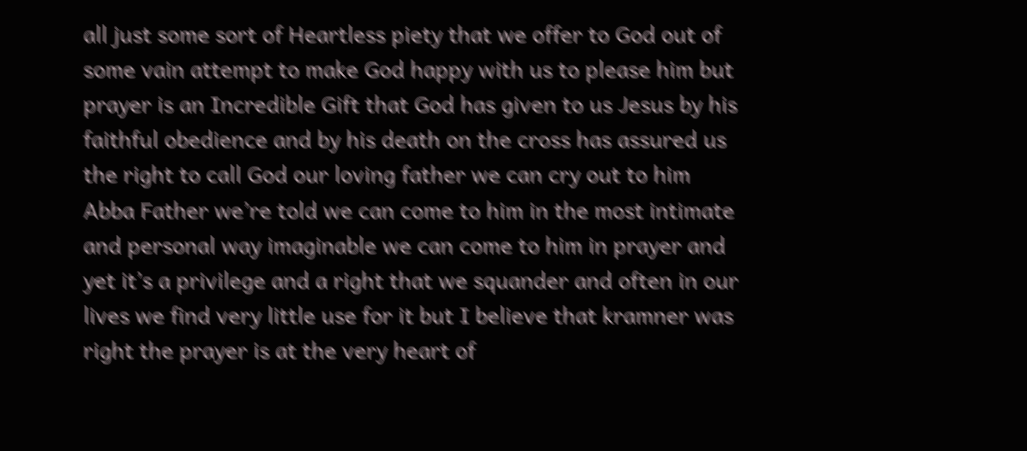all just some sort of Heartless piety that we offer to God out of some vain attempt to make God happy with us to please him but prayer is an Incredible Gift that God has given to us Jesus by his faithful obedience and by his death on the cross has assured us the right to call God our loving father we can cry out to him Abba Father we’re told we can come to him in the most intimate and personal way imaginable we can come to him in prayer and yet it’s a privilege and a right that we squander and often in our lives we find very little use for it but I believe that kramner was right the prayer is at the very heart of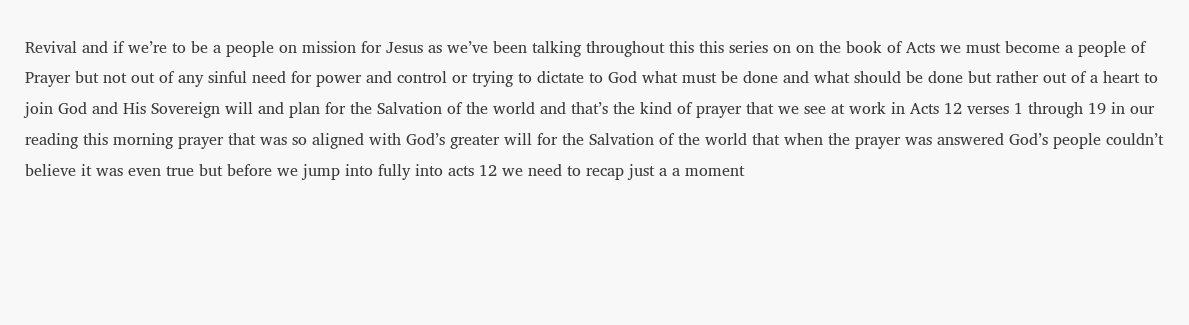Revival and if we’re to be a people on mission for Jesus as we’ve been talking throughout this this series on on the book of Acts we must become a people of Prayer but not out of any sinful need for power and control or trying to dictate to God what must be done and what should be done but rather out of a heart to join God and His Sovereign will and plan for the Salvation of the world and that’s the kind of prayer that we see at work in Acts 12 verses 1 through 19 in our reading this morning prayer that was so aligned with God’s greater will for the Salvation of the world that when the prayer was answered God’s people couldn’t believe it was even true but before we jump into fully into acts 12 we need to recap just a a moment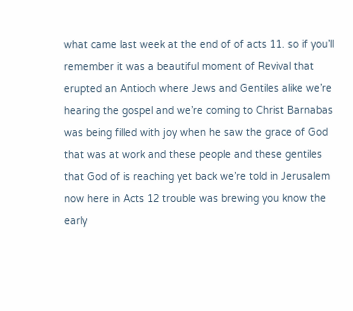what came last week at the end of of acts 11. so if you’ll remember it was a beautiful moment of Revival that erupted an Antioch where Jews and Gentiles alike we’re hearing the gospel and we’re coming to Christ Barnabas was being filled with joy when he saw the grace of God that was at work and these people and these gentiles that God of is reaching yet back we’re told in Jerusalem now here in Acts 12 trouble was brewing you know the early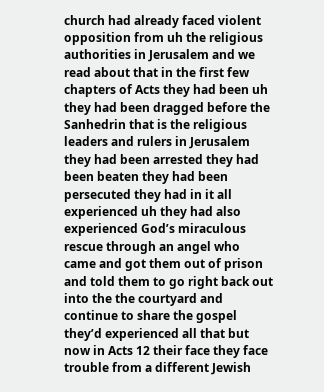church had already faced violent opposition from uh the religious authorities in Jerusalem and we read about that in the first few chapters of Acts they had been uh they had been dragged before the Sanhedrin that is the religious leaders and rulers in Jerusalem they had been arrested they had been beaten they had been persecuted they had in it all experienced uh they had also experienced God’s miraculous rescue through an angel who came and got them out of prison and told them to go right back out into the the courtyard and continue to share the gospel they’d experienced all that but now in Acts 12 their face they face trouble from a different Jewish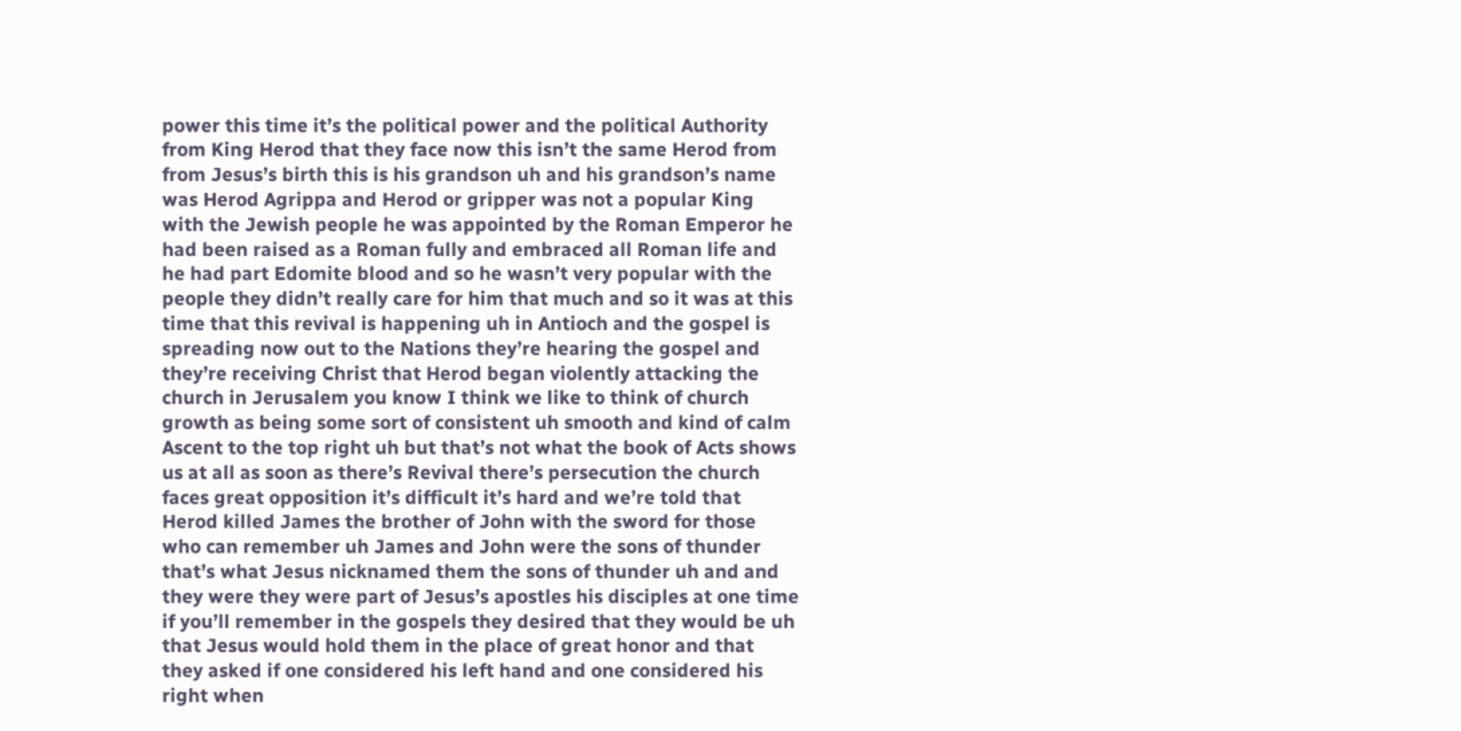power this time it’s the political power and the political Authority from King Herod that they face now this isn’t the same Herod from from Jesus’s birth this is his grandson uh and his grandson’s name was Herod Agrippa and Herod or gripper was not a popular King with the Jewish people he was appointed by the Roman Emperor he had been raised as a Roman fully and embraced all Roman life and he had part Edomite blood and so he wasn’t very popular with the people they didn’t really care for him that much and so it was at this time that this revival is happening uh in Antioch and the gospel is spreading now out to the Nations they’re hearing the gospel and they’re receiving Christ that Herod began violently attacking the church in Jerusalem you know I think we like to think of church growth as being some sort of consistent uh smooth and kind of calm Ascent to the top right uh but that’s not what the book of Acts shows us at all as soon as there’s Revival there’s persecution the church faces great opposition it’s difficult it’s hard and we’re told that Herod killed James the brother of John with the sword for those who can remember uh James and John were the sons of thunder that’s what Jesus nicknamed them the sons of thunder uh and and they were they were part of Jesus’s apostles his disciples at one time if you’ll remember in the gospels they desired that they would be uh that Jesus would hold them in the place of great honor and that they asked if one considered his left hand and one considered his right when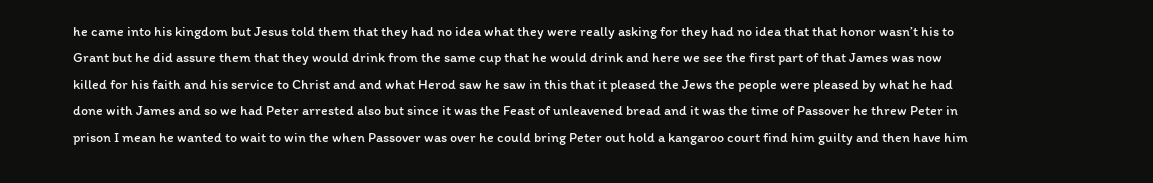he came into his kingdom but Jesus told them that they had no idea what they were really asking for they had no idea that that honor wasn’t his to Grant but he did assure them that they would drink from the same cup that he would drink and here we see the first part of that James was now killed for his faith and his service to Christ and and what Herod saw he saw in this that it pleased the Jews the people were pleased by what he had done with James and so we had Peter arrested also but since it was the Feast of unleavened bread and it was the time of Passover he threw Peter in prison I mean he wanted to wait to win the when Passover was over he could bring Peter out hold a kangaroo court find him guilty and then have him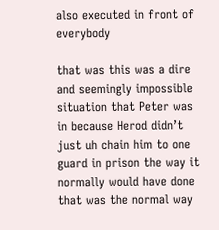also executed in front of everybody

that was this was a dire and seemingly impossible situation that Peter was in because Herod didn’t just uh chain him to one guard in prison the way it normally would have done that was the normal way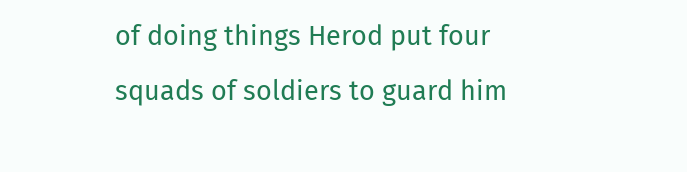of doing things Herod put four squads of soldiers to guard him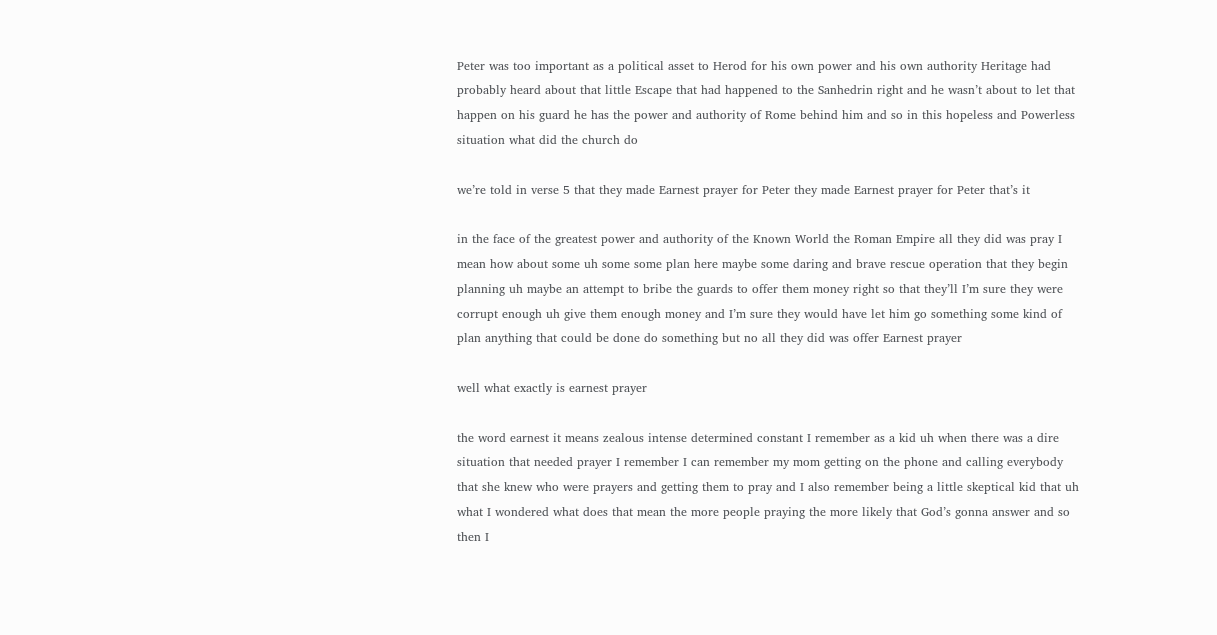Peter was too important as a political asset to Herod for his own power and his own authority Heritage had probably heard about that little Escape that had happened to the Sanhedrin right and he wasn’t about to let that happen on his guard he has the power and authority of Rome behind him and so in this hopeless and Powerless situation what did the church do

we’re told in verse 5 that they made Earnest prayer for Peter they made Earnest prayer for Peter that’s it

in the face of the greatest power and authority of the Known World the Roman Empire all they did was pray I mean how about some uh some some plan here maybe some daring and brave rescue operation that they begin planning uh maybe an attempt to bribe the guards to offer them money right so that they’ll I’m sure they were corrupt enough uh give them enough money and I’m sure they would have let him go something some kind of plan anything that could be done do something but no all they did was offer Earnest prayer

well what exactly is earnest prayer

the word earnest it means zealous intense determined constant I remember as a kid uh when there was a dire situation that needed prayer I remember I can remember my mom getting on the phone and calling everybody that she knew who were prayers and getting them to pray and I also remember being a little skeptical kid that uh what I wondered what does that mean the more people praying the more likely that God’s gonna answer and so then I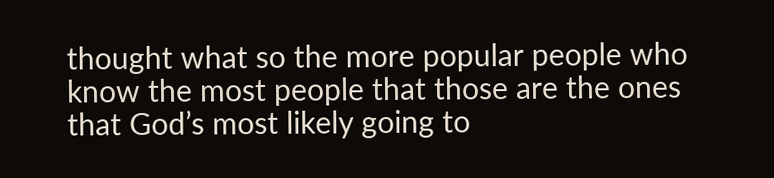thought what so the more popular people who know the most people that those are the ones that God’s most likely going to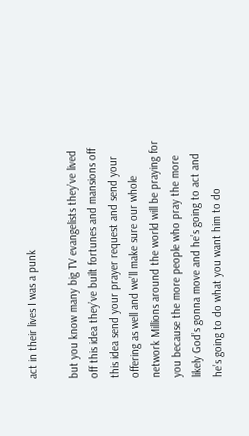act in their lives I was a punk

but you know many big TV evangelists they’ve lived off this idea they’ve built fortunes and mansions off this idea send your prayer request and send your offering as well and we’ll make sure our whole network Millions around the world will be praying for you because the more people who pray the more likely God’s gonna move and he’s going to act and he’s going to do what you want him to do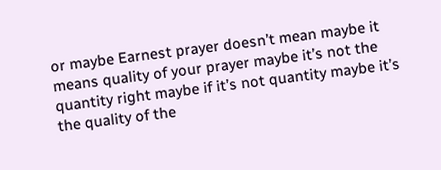or maybe Earnest prayer doesn’t mean maybe it means quality of your prayer maybe it’s not the quantity right maybe if it’s not quantity maybe it’s the quality of the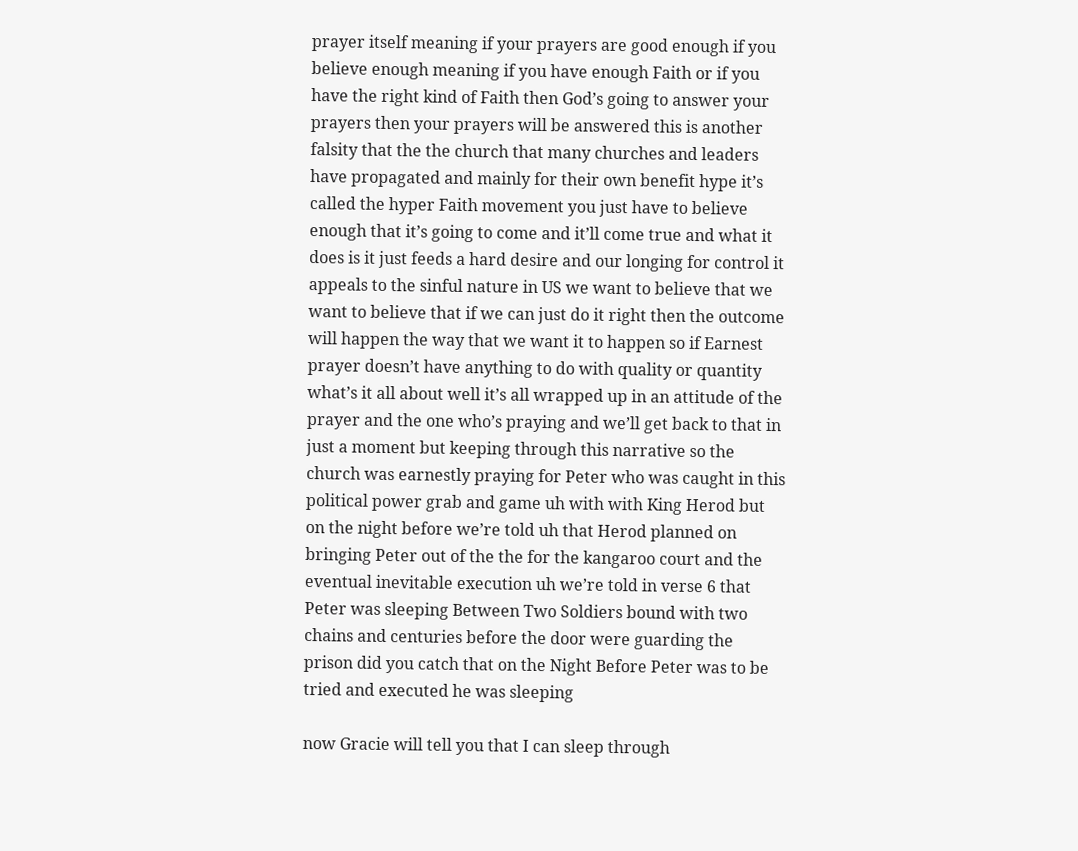prayer itself meaning if your prayers are good enough if you believe enough meaning if you have enough Faith or if you have the right kind of Faith then God’s going to answer your prayers then your prayers will be answered this is another falsity that the the church that many churches and leaders have propagated and mainly for their own benefit hype it’s called the hyper Faith movement you just have to believe enough that it’s going to come and it’ll come true and what it does is it just feeds a hard desire and our longing for control it appeals to the sinful nature in US we want to believe that we want to believe that if we can just do it right then the outcome will happen the way that we want it to happen so if Earnest prayer doesn’t have anything to do with quality or quantity what’s it all about well it’s all wrapped up in an attitude of the prayer and the one who’s praying and we’ll get back to that in just a moment but keeping through this narrative so the church was earnestly praying for Peter who was caught in this political power grab and game uh with with King Herod but on the night before we’re told uh that Herod planned on bringing Peter out of the the for the kangaroo court and the eventual inevitable execution uh we’re told in verse 6 that Peter was sleeping Between Two Soldiers bound with two chains and centuries before the door were guarding the prison did you catch that on the Night Before Peter was to be tried and executed he was sleeping

now Gracie will tell you that I can sleep through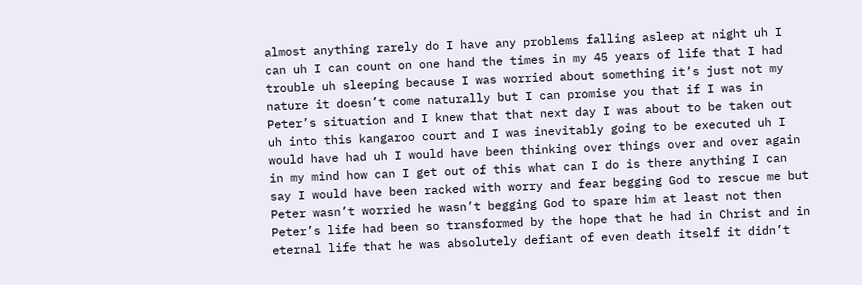almost anything rarely do I have any problems falling asleep at night uh I can uh I can count on one hand the times in my 45 years of life that I had trouble uh sleeping because I was worried about something it’s just not my nature it doesn’t come naturally but I can promise you that if I was in Peter’s situation and I knew that that next day I was about to be taken out uh into this kangaroo court and I was inevitably going to be executed uh I would have had uh I would have been thinking over things over and over again in my mind how can I get out of this what can I do is there anything I can say I would have been racked with worry and fear begging God to rescue me but Peter wasn’t worried he wasn’t begging God to spare him at least not then Peter’s life had been so transformed by the hope that he had in Christ and in eternal life that he was absolutely defiant of even death itself it didn’t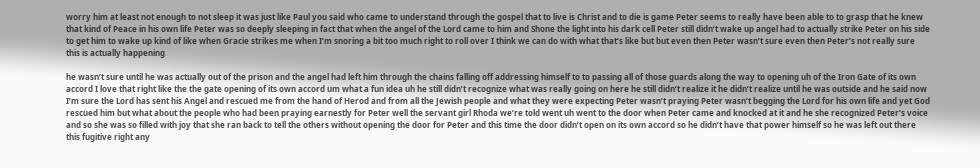worry him at least not enough to not sleep it was just like Paul you said who came to understand through the gospel that to live is Christ and to die is game Peter seems to really have been able to to grasp that he knew that kind of Peace in his own life Peter was so deeply sleeping in fact that when the angel of the Lord came to him and Shone the light into his dark cell Peter still didn’t wake up angel had to actually strike Peter on his side to get him to wake up kind of like when Gracie strikes me when I’m snoring a bit too much right to roll over I think we can do with what that’s like but but even then Peter wasn’t sure even then Peter’s not really sure this is actually happening

he wasn’t sure until he was actually out of the prison and the angel had left him through the chains falling off addressing himself to to passing all of those guards along the way to opening uh of the Iron Gate of its own accord I love that right like the the gate opening of its own accord um what a fun idea uh he still didn’t recognize what was really going on here he still didn’t realize it he didn’t realize until he was outside and he said now I’m sure the Lord has sent his Angel and rescued me from the hand of Herod and from all the Jewish people and what they were expecting Peter wasn’t praying Peter wasn’t begging the Lord for his own life and yet God rescued him but what about the people who had been praying earnestly for Peter well the servant girl Rhoda we’re told went uh went to the door when Peter came and knocked at it and he she recognized Peter’s voice and so she was so filled with joy that she ran back to tell the others without opening the door for Peter and this time the door didn’t open on its own accord so he didn’t have that power himself so he was left out there this fugitive right any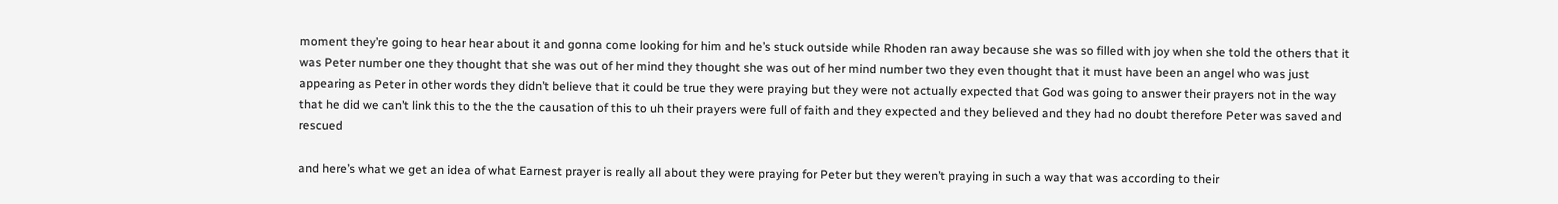moment they’re going to hear hear about it and gonna come looking for him and he’s stuck outside while Rhoden ran away because she was so filled with joy when she told the others that it was Peter number one they thought that she was out of her mind they thought she was out of her mind number two they even thought that it must have been an angel who was just appearing as Peter in other words they didn’t believe that it could be true they were praying but they were not actually expected that God was going to answer their prayers not in the way that he did we can’t link this to the the the causation of this to uh their prayers were full of faith and they expected and they believed and they had no doubt therefore Peter was saved and rescued

and here’s what we get an idea of what Earnest prayer is really all about they were praying for Peter but they weren’t praying in such a way that was according to their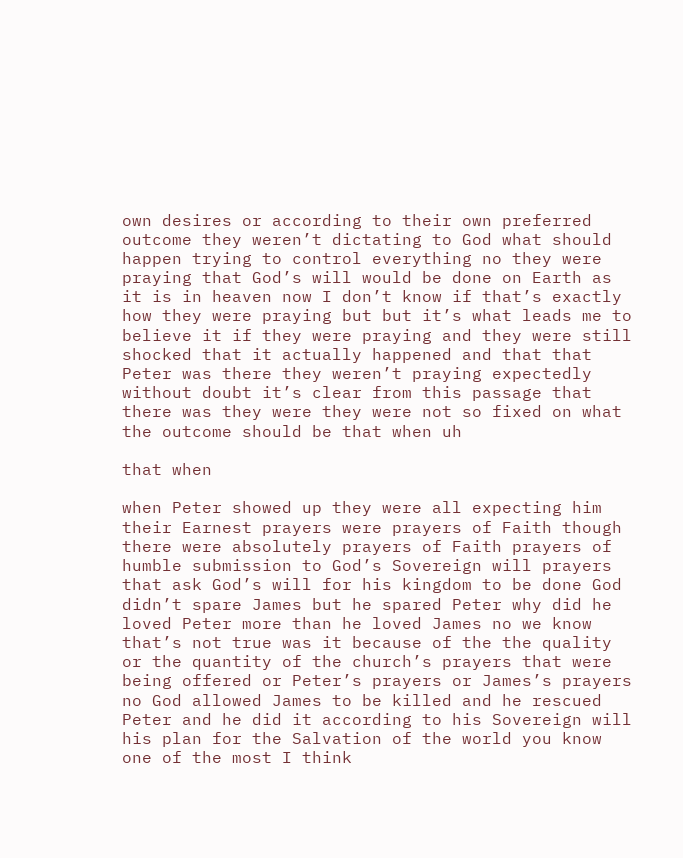own desires or according to their own preferred outcome they weren’t dictating to God what should happen trying to control everything no they were praying that God’s will would be done on Earth as it is in heaven now I don’t know if that’s exactly how they were praying but but it’s what leads me to believe it if they were praying and they were still shocked that it actually happened and that that Peter was there they weren’t praying expectedly without doubt it’s clear from this passage that there was they were they were not so fixed on what the outcome should be that when uh

that when

when Peter showed up they were all expecting him their Earnest prayers were prayers of Faith though there were absolutely prayers of Faith prayers of humble submission to God’s Sovereign will prayers that ask God’s will for his kingdom to be done God didn’t spare James but he spared Peter why did he loved Peter more than he loved James no we know that’s not true was it because of the the quality or the quantity of the church’s prayers that were being offered or Peter’s prayers or James’s prayers no God allowed James to be killed and he rescued Peter and he did it according to his Sovereign will his plan for the Salvation of the world you know one of the most I think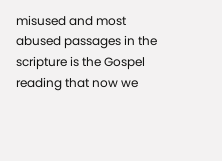misused and most abused passages in the scripture is the Gospel reading that now we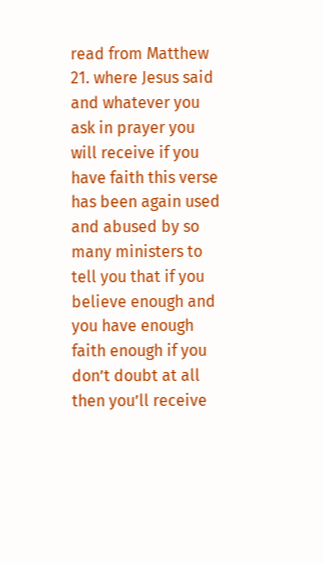read from Matthew 21. where Jesus said and whatever you ask in prayer you will receive if you have faith this verse has been again used and abused by so many ministers to tell you that if you believe enough and you have enough faith enough if you don’t doubt at all then you’ll receive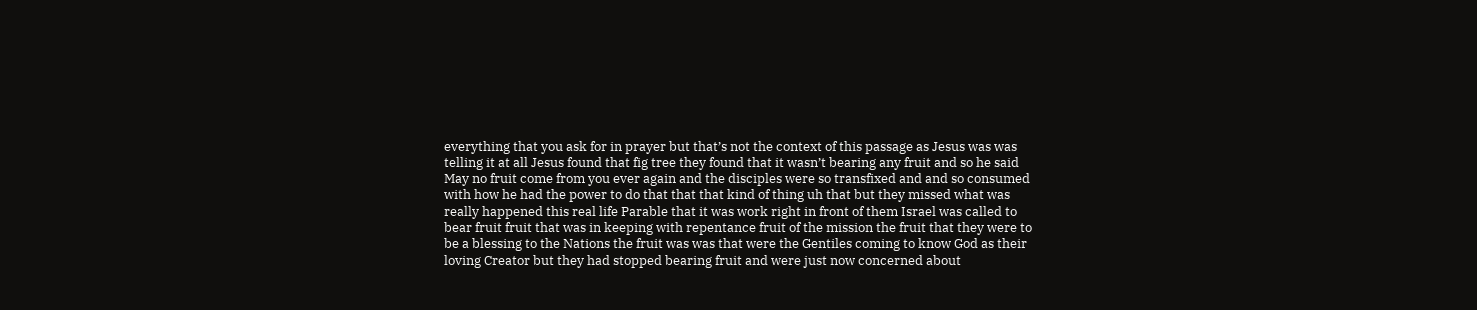everything that you ask for in prayer but that’s not the context of this passage as Jesus was was telling it at all Jesus found that fig tree they found that it wasn’t bearing any fruit and so he said May no fruit come from you ever again and the disciples were so transfixed and and so consumed with how he had the power to do that that that kind of thing uh that but they missed what was really happened this real life Parable that it was work right in front of them Israel was called to bear fruit fruit that was in keeping with repentance fruit of the mission the fruit that they were to be a blessing to the Nations the fruit was was that were the Gentiles coming to know God as their loving Creator but they had stopped bearing fruit and were just now concerned about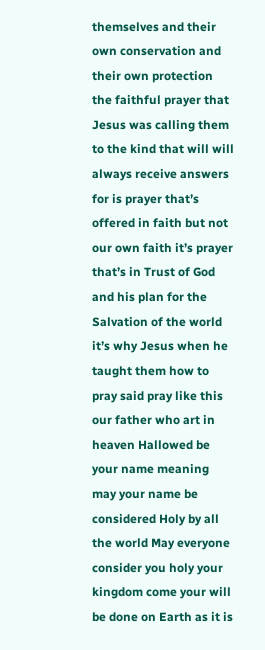themselves and their own conservation and their own protection the faithful prayer that Jesus was calling them to the kind that will will always receive answers for is prayer that’s offered in faith but not our own faith it’s prayer that’s in Trust of God and his plan for the Salvation of the world it’s why Jesus when he taught them how to pray said pray like this our father who art in heaven Hallowed be your name meaning may your name be considered Holy by all the world May everyone consider you holy your kingdom come your will be done on Earth as it is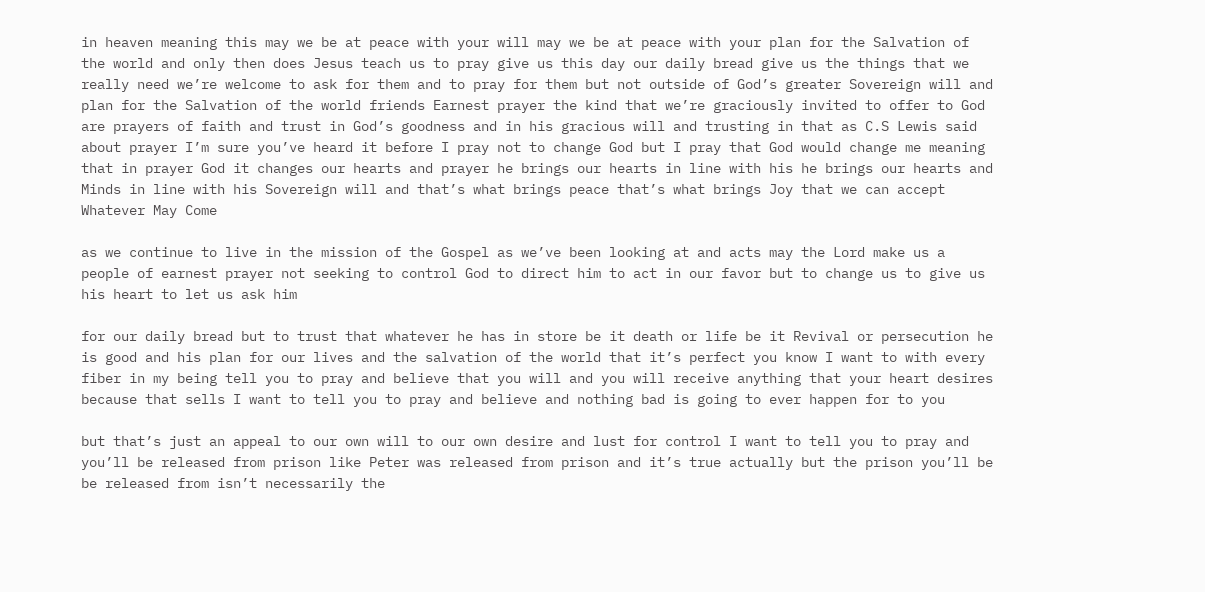in heaven meaning this may we be at peace with your will may we be at peace with your plan for the Salvation of the world and only then does Jesus teach us to pray give us this day our daily bread give us the things that we really need we’re welcome to ask for them and to pray for them but not outside of God’s greater Sovereign will and plan for the Salvation of the world friends Earnest prayer the kind that we’re graciously invited to offer to God are prayers of faith and trust in God’s goodness and in his gracious will and trusting in that as C.S Lewis said about prayer I’m sure you’ve heard it before I pray not to change God but I pray that God would change me meaning that in prayer God it changes our hearts and prayer he brings our hearts in line with his he brings our hearts and Minds in line with his Sovereign will and that’s what brings peace that’s what brings Joy that we can accept Whatever May Come

as we continue to live in the mission of the Gospel as we’ve been looking at and acts may the Lord make us a people of earnest prayer not seeking to control God to direct him to act in our favor but to change us to give us his heart to let us ask him

for our daily bread but to trust that whatever he has in store be it death or life be it Revival or persecution he is good and his plan for our lives and the salvation of the world that it’s perfect you know I want to with every fiber in my being tell you to pray and believe that you will and you will receive anything that your heart desires because that sells I want to tell you to pray and believe and nothing bad is going to ever happen for to you

but that’s just an appeal to our own will to our own desire and lust for control I want to tell you to pray and you’ll be released from prison like Peter was released from prison and it’s true actually but the prison you’ll be be released from isn’t necessarily the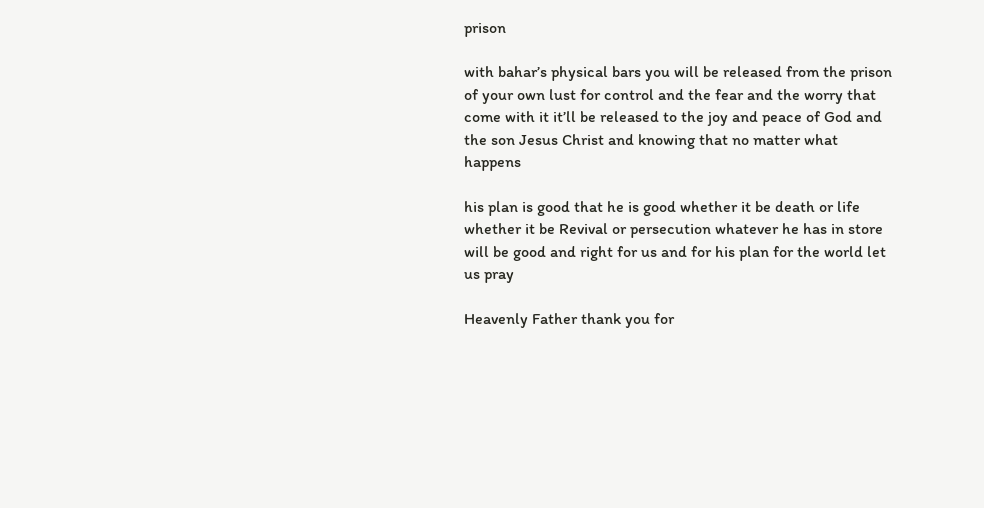prison

with bahar’s physical bars you will be released from the prison of your own lust for control and the fear and the worry that come with it it’ll be released to the joy and peace of God and the son Jesus Christ and knowing that no matter what happens

his plan is good that he is good whether it be death or life whether it be Revival or persecution whatever he has in store will be good and right for us and for his plan for the world let us pray

Heavenly Father thank you for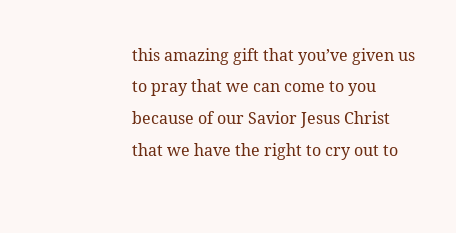this amazing gift that you’ve given us to pray that we can come to you because of our Savior Jesus Christ that we have the right to cry out to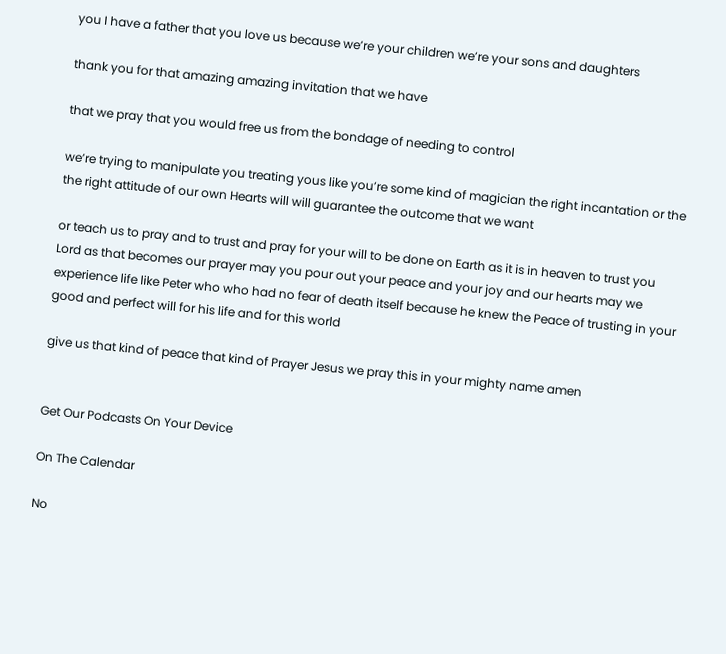you I have a father that you love us because we’re your children we’re your sons and daughters

thank you for that amazing amazing invitation that we have

that we pray that you would free us from the bondage of needing to control

we’re trying to manipulate you treating yous like you’re some kind of magician the right incantation or the the right attitude of our own Hearts will will guarantee the outcome that we want

or teach us to pray and to trust and pray for your will to be done on Earth as it is in heaven to trust you Lord as that becomes our prayer may you pour out your peace and your joy and our hearts may we experience life like Peter who who had no fear of death itself because he knew the Peace of trusting in your good and perfect will for his life and for this world

give us that kind of peace that kind of Prayer Jesus we pray this in your mighty name amen


Get Our Podcasts On Your Device

On The Calendar

No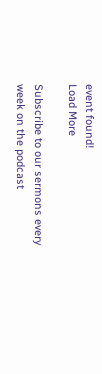event found!
Load More

Subscribe to our sermons every week on the podcast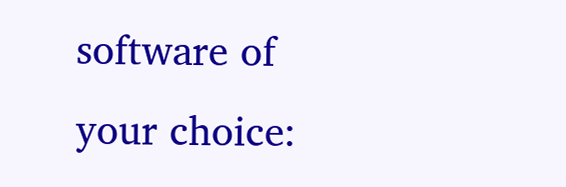software of your choice: